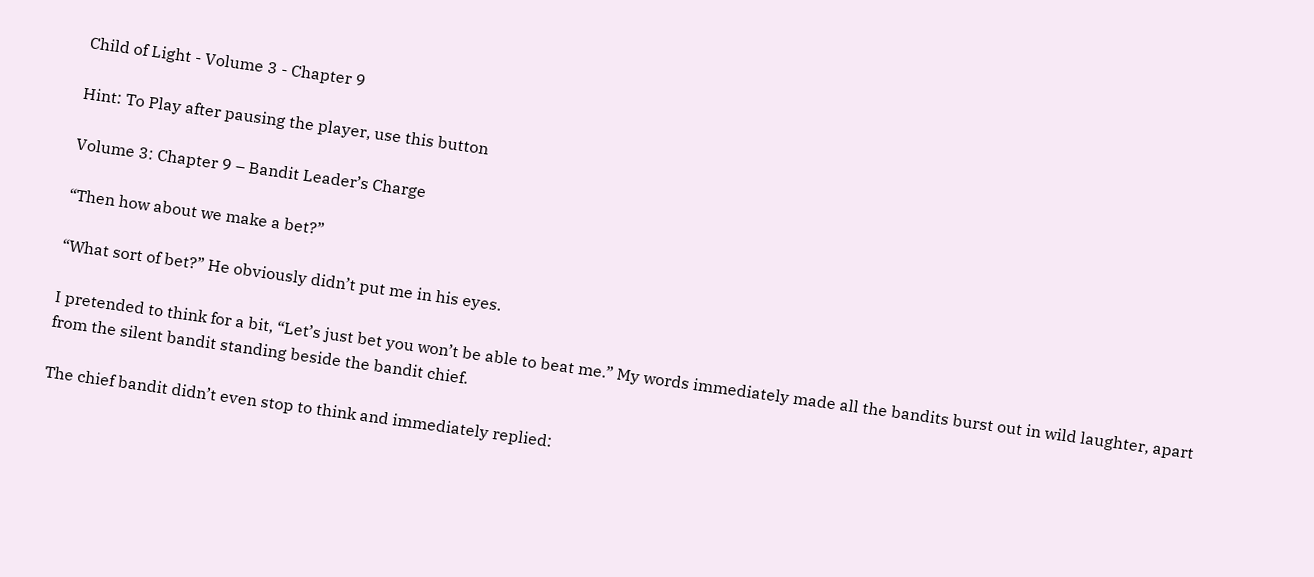Child of Light - Volume 3 - Chapter 9

Hint: To Play after pausing the player, use this button

Volume 3: Chapter 9 – Bandit Leader’s Charge

“Then how about we make a bet?”

“What sort of bet?” He obviously didn’t put me in his eyes.

I pretended to think for a bit, “Let’s just bet you won’t be able to beat me.” My words immediately made all the bandits burst out in wild laughter, apart from the silent bandit standing beside the bandit chief.

The chief bandit didn’t even stop to think and immediately replied: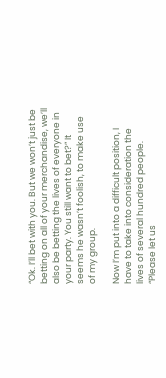“Ok. I’ll bet with you. But we won’t just be betting on all of your merchandise, we’ll also be betting the lives of everyone in your party. You still want to bet?” It seems he wasn’t foolish, to make use of my group.

Now I’m put into a difficult position, I have to take into consideration the lives of several hundred people. “Please let us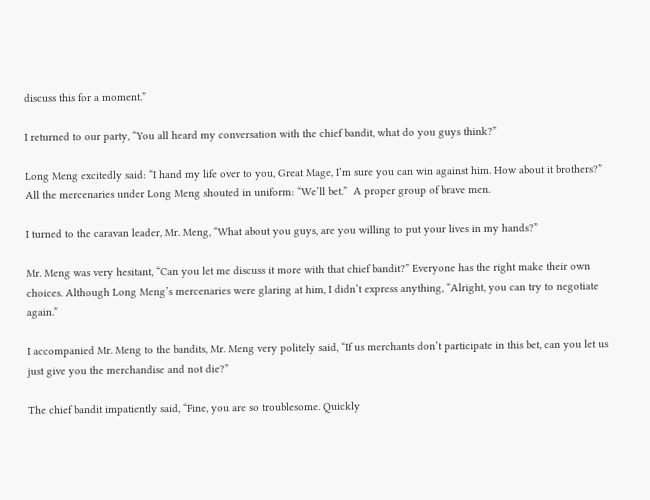discuss this for a moment.”

I returned to our party, “You all heard my conversation with the chief bandit, what do you guys think?”

Long Meng excitedly said: “I hand my life over to you, Great Mage, I’m sure you can win against him. How about it brothers?” All the mercenaries under Long Meng shouted in uniform: “We’ll bet.”  A proper group of brave men.

I turned to the caravan leader, Mr. Meng, “What about you guys, are you willing to put your lives in my hands?”

Mr. Meng was very hesitant, “Can you let me discuss it more with that chief bandit?” Everyone has the right make their own choices. Although Long Meng’s mercenaries were glaring at him, I didn’t express anything, “Alright, you can try to negotiate again.”

I accompanied Mr. Meng to the bandits, Mr. Meng very politely said, “If us merchants don’t participate in this bet, can you let us just give you the merchandise and not die?”

The chief bandit impatiently said, “Fine, you are so troublesome. Quickly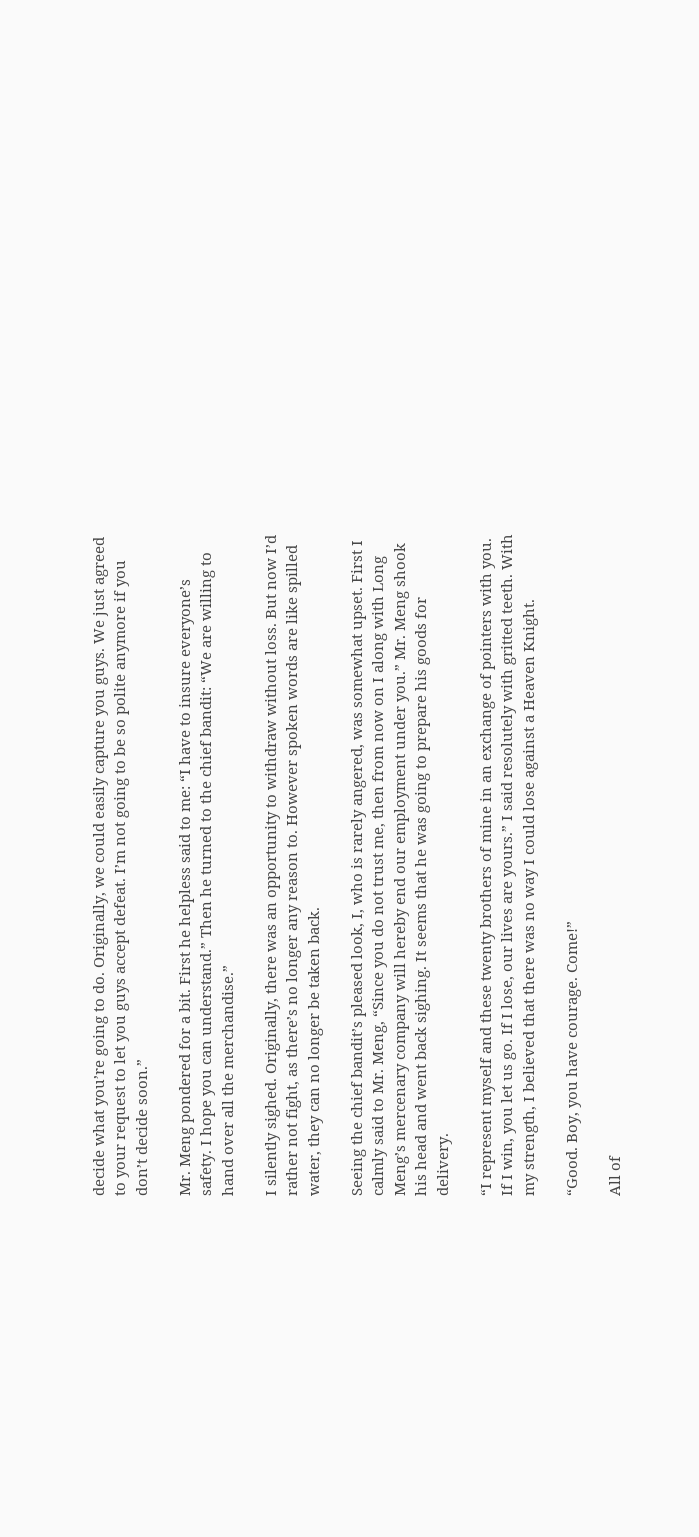decide what you’re going to do. Originally, we could easily capture you guys. We just agreed to your request to let you guys accept defeat. I’m not going to be so polite anymore if you don’t decide soon.”

Mr. Meng pondered for a bit. First he helpless said to me: “I have to insure everyone’s safety. I hope you can understand.” Then he turned to the chief bandit: “We are willing to hand over all the merchandise.”

I silently sighed. Originally, there was an opportunity to withdraw without loss. But now I’d rather not fight, as there’s no longer any reason to. However spoken words are like spilled water, they can no longer be taken back.

Seeing the chief bandit’s pleased look, I, who is rarely angered, was somewhat upset. First I calmly said to Mr. Meng, “Since you do not trust me, then from now on I along with Long Meng’s mercenary company will hereby end our employment under you.” Mr. Meng shook his head and went back sighing. It seems that he was going to prepare his goods for delivery.

“I represent myself and these twenty brothers of mine in an exchange of pointers with you. If I win, you let us go. If I lose, our lives are yours.” I said resolutely with gritted teeth. With my strength, I believed that there was no way I could lose against a Heaven Knight.

“Good. Boy, you have courage. Come!”

All of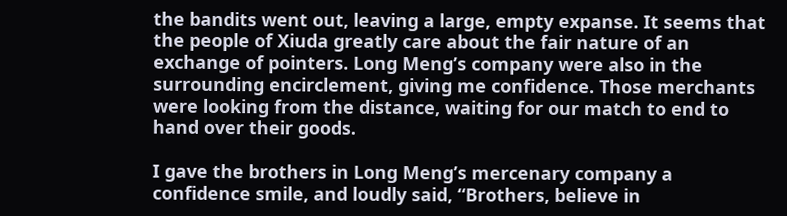the bandits went out, leaving a large, empty expanse. It seems that the people of Xiuda greatly care about the fair nature of an exchange of pointers. Long Meng’s company were also in the surrounding encirclement, giving me confidence. Those merchants were looking from the distance, waiting for our match to end to hand over their goods.

I gave the brothers in Long Meng’s mercenary company a confidence smile, and loudly said, “Brothers, believe in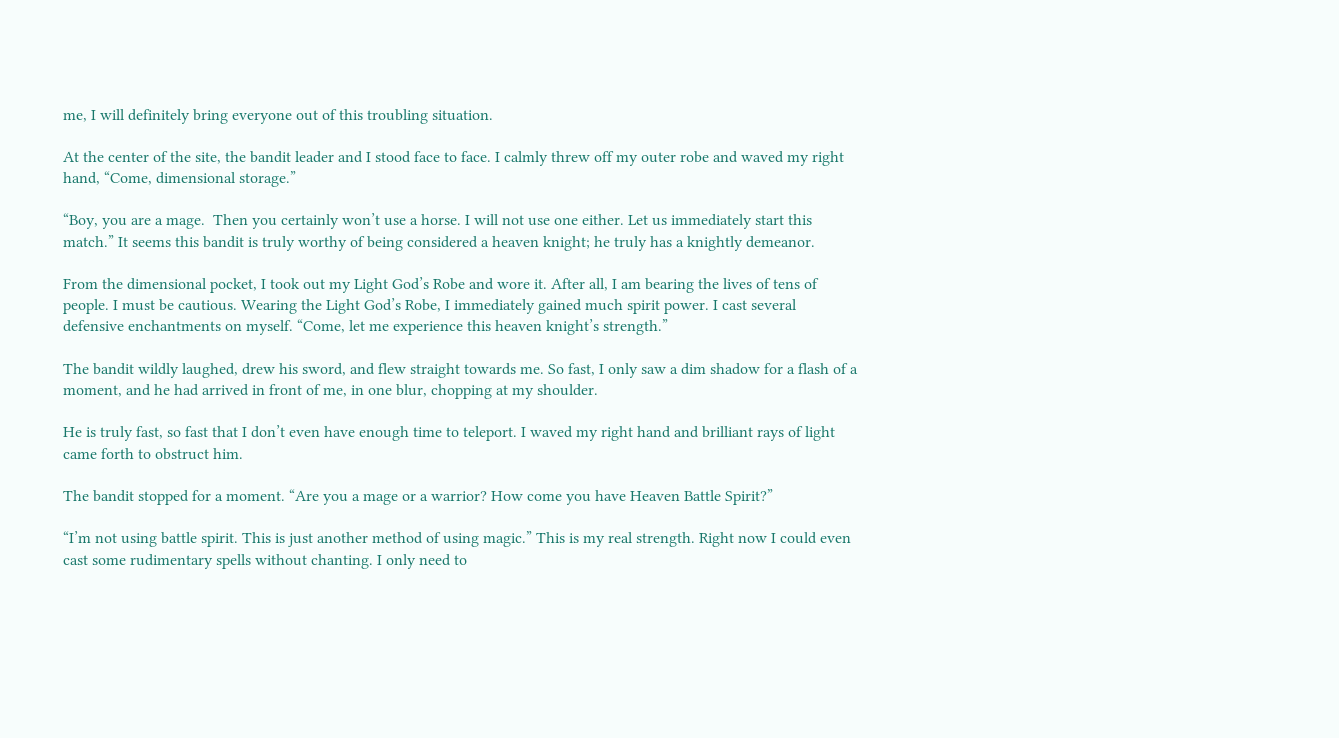me, I will definitely bring everyone out of this troubling situation.

At the center of the site, the bandit leader and I stood face to face. I calmly threw off my outer robe and waved my right hand, “Come, dimensional storage.”

“Boy, you are a mage.  Then you certainly won’t use a horse. I will not use one either. Let us immediately start this match.” It seems this bandit is truly worthy of being considered a heaven knight; he truly has a knightly demeanor.

From the dimensional pocket, I took out my Light God’s Robe and wore it. After all, I am bearing the lives of tens of people. I must be cautious. Wearing the Light God’s Robe, I immediately gained much spirit power. I cast several defensive enchantments on myself. “Come, let me experience this heaven knight’s strength.”

The bandit wildly laughed, drew his sword, and flew straight towards me. So fast, I only saw a dim shadow for a flash of a moment, and he had arrived in front of me, in one blur, chopping at my shoulder.

He is truly fast, so fast that I don’t even have enough time to teleport. I waved my right hand and brilliant rays of light came forth to obstruct him.

The bandit stopped for a moment. “Are you a mage or a warrior? How come you have Heaven Battle Spirit?”

“I’m not using battle spirit. This is just another method of using magic.” This is my real strength. Right now I could even cast some rudimentary spells without chanting. I only need to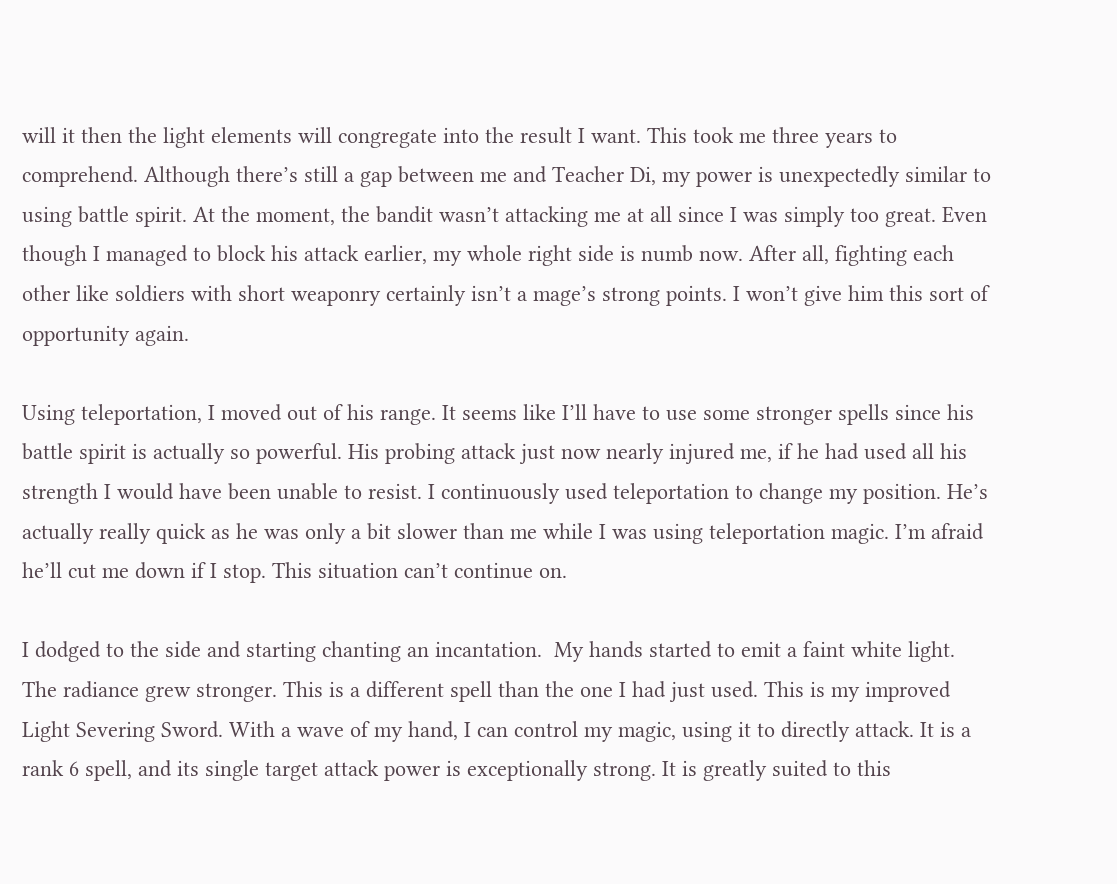will it then the light elements will congregate into the result I want. This took me three years to comprehend. Although there’s still a gap between me and Teacher Di, my power is unexpectedly similar to using battle spirit. At the moment, the bandit wasn’t attacking me at all since I was simply too great. Even though I managed to block his attack earlier, my whole right side is numb now. After all, fighting each other like soldiers with short weaponry certainly isn’t a mage’s strong points. I won’t give him this sort of opportunity again.

Using teleportation, I moved out of his range. It seems like I’ll have to use some stronger spells since his battle spirit is actually so powerful. His probing attack just now nearly injured me, if he had used all his strength I would have been unable to resist. I continuously used teleportation to change my position. He’s actually really quick as he was only a bit slower than me while I was using teleportation magic. I’m afraid he’ll cut me down if I stop. This situation can’t continue on.

I dodged to the side and starting chanting an incantation.  My hands started to emit a faint white light. The radiance grew stronger. This is a different spell than the one I had just used. This is my improved Light Severing Sword. With a wave of my hand, I can control my magic, using it to directly attack. It is a rank 6 spell, and its single target attack power is exceptionally strong. It is greatly suited to this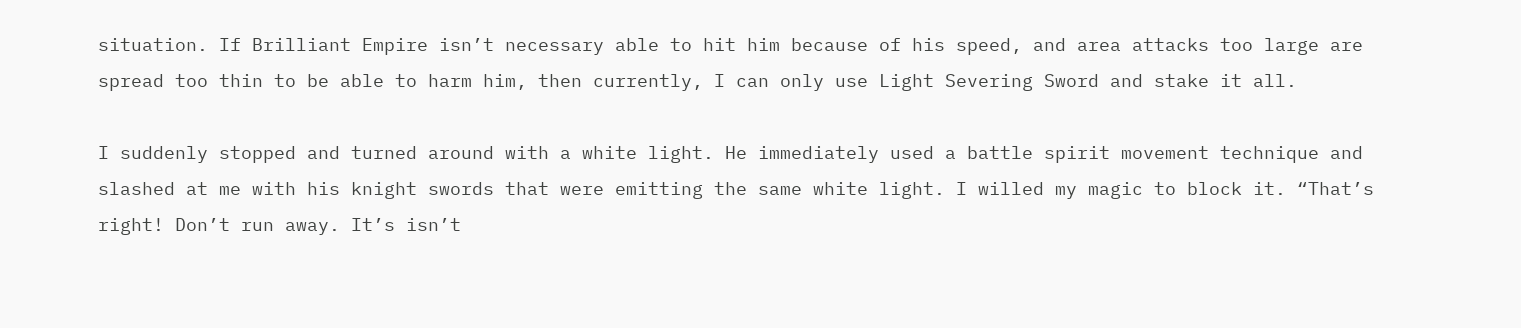situation. If Brilliant Empire isn’t necessary able to hit him because of his speed, and area attacks too large are spread too thin to be able to harm him, then currently, I can only use Light Severing Sword and stake it all.

I suddenly stopped and turned around with a white light. He immediately used a battle spirit movement technique and slashed at me with his knight swords that were emitting the same white light. I willed my magic to block it. “That’s right! Don’t run away. It’s isn’t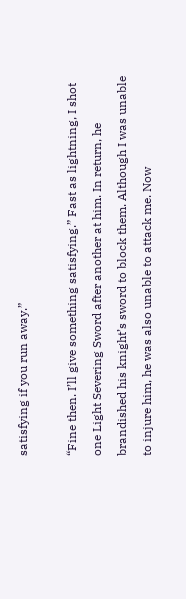satisfying if you run away.”

“Fine then. I’ll give something satisfying.” Fast as lightning, I shot one Light Severing Sword after another at him. In return, he brandished his knight’s sword to block them. Although I was unable to injure him, he was also unable to attack me. Now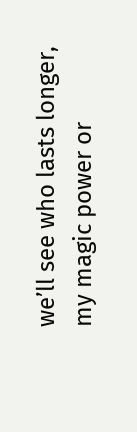we’ll see who lasts longer, my magic power or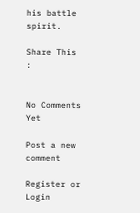his battle spirit.

Share This :


No Comments Yet

Post a new comment

Register or Login